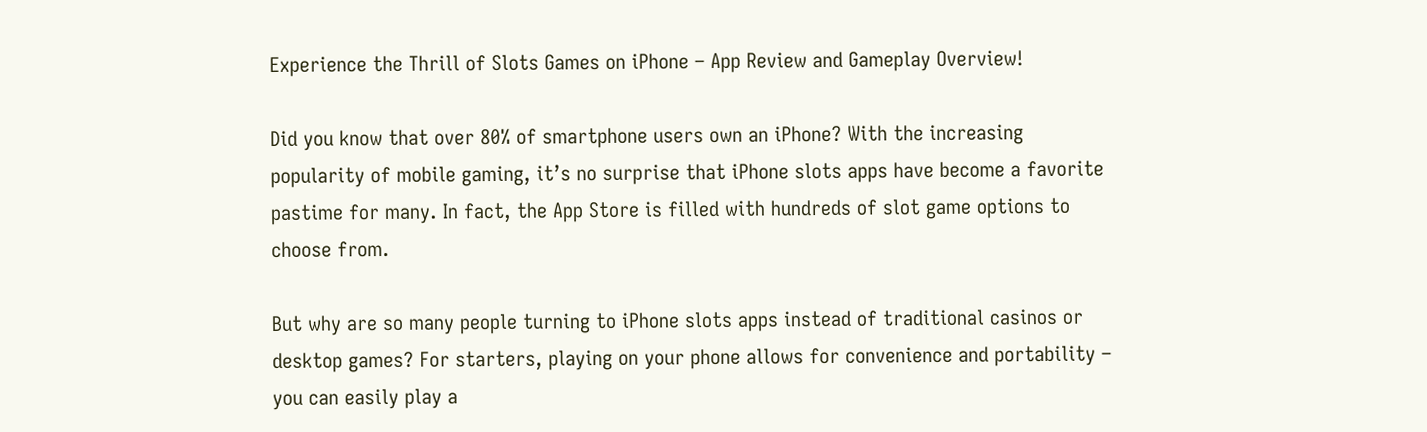Experience the Thrill of Slots Games on iPhone – App Review and Gameplay Overview!

Did you know that over 80% of smartphone users own an iPhone? With the increasing popularity of mobile gaming, it’s no surprise that iPhone slots apps have become a favorite pastime for many. In fact, the App Store is filled with hundreds of slot game options to choose from.

But why are so many people turning to iPhone slots apps instead of traditional casinos or desktop games? For starters, playing on your phone allows for convenience and portability – you can easily play a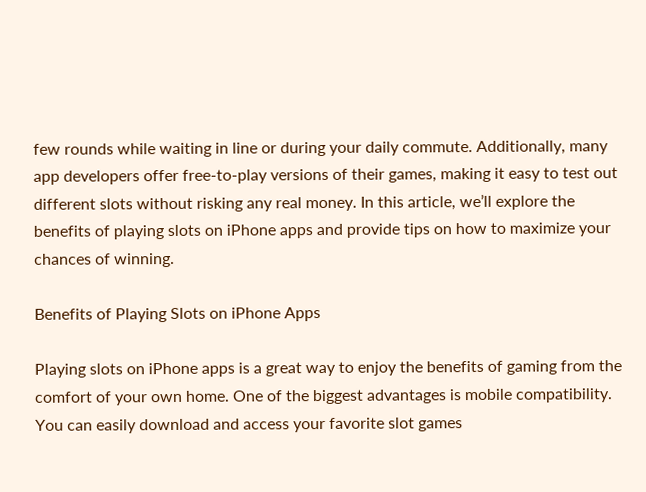few rounds while waiting in line or during your daily commute. Additionally, many app developers offer free-to-play versions of their games, making it easy to test out different slots without risking any real money. In this article, we’ll explore the benefits of playing slots on iPhone apps and provide tips on how to maximize your chances of winning.

Benefits of Playing Slots on iPhone Apps

Playing slots on iPhone apps is a great way to enjoy the benefits of gaming from the comfort of your own home. One of the biggest advantages is mobile compatibility. You can easily download and access your favorite slot games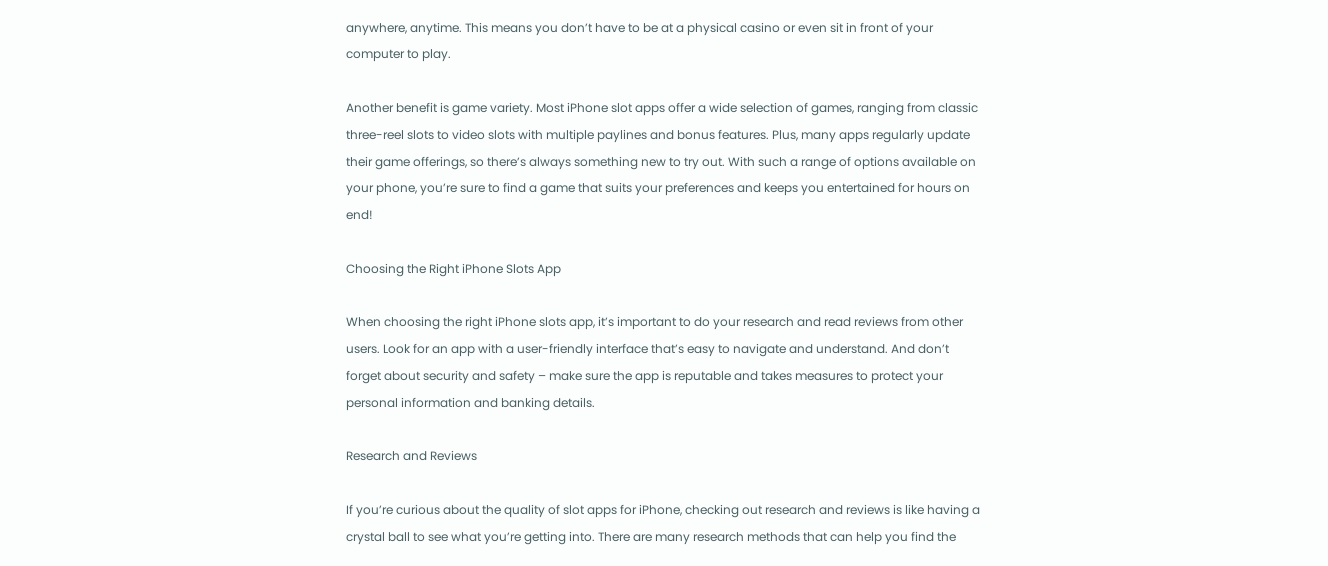anywhere, anytime. This means you don’t have to be at a physical casino or even sit in front of your computer to play.

Another benefit is game variety. Most iPhone slot apps offer a wide selection of games, ranging from classic three-reel slots to video slots with multiple paylines and bonus features. Plus, many apps regularly update their game offerings, so there’s always something new to try out. With such a range of options available on your phone, you’re sure to find a game that suits your preferences and keeps you entertained for hours on end!

Choosing the Right iPhone Slots App

When choosing the right iPhone slots app, it’s important to do your research and read reviews from other users. Look for an app with a user-friendly interface that’s easy to navigate and understand. And don’t forget about security and safety – make sure the app is reputable and takes measures to protect your personal information and banking details.

Research and Reviews

If you’re curious about the quality of slot apps for iPhone, checking out research and reviews is like having a crystal ball to see what you’re getting into. There are many research methods that can help you find the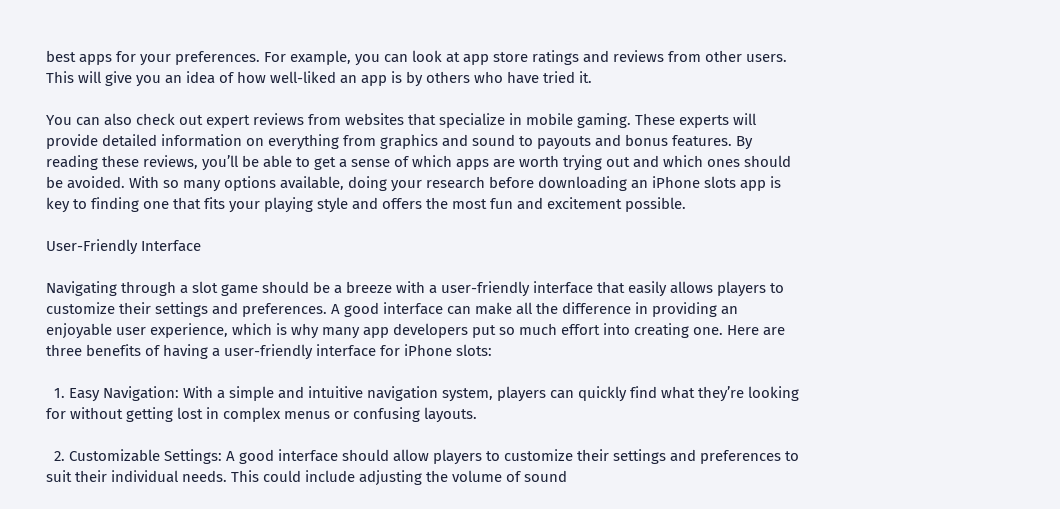best apps for your preferences. For example, you can look at app store ratings and reviews from other users. This will give you an idea of how well-liked an app is by others who have tried it.

You can also check out expert reviews from websites that specialize in mobile gaming. These experts will provide detailed information on everything from graphics and sound to payouts and bonus features. By reading these reviews, you’ll be able to get a sense of which apps are worth trying out and which ones should be avoided. With so many options available, doing your research before downloading an iPhone slots app is key to finding one that fits your playing style and offers the most fun and excitement possible.

User-Friendly Interface

Navigating through a slot game should be a breeze with a user-friendly interface that easily allows players to customize their settings and preferences. A good interface can make all the difference in providing an enjoyable user experience, which is why many app developers put so much effort into creating one. Here are three benefits of having a user-friendly interface for iPhone slots:

  1. Easy Navigation: With a simple and intuitive navigation system, players can quickly find what they’re looking for without getting lost in complex menus or confusing layouts.

  2. Customizable Settings: A good interface should allow players to customize their settings and preferences to suit their individual needs. This could include adjusting the volume of sound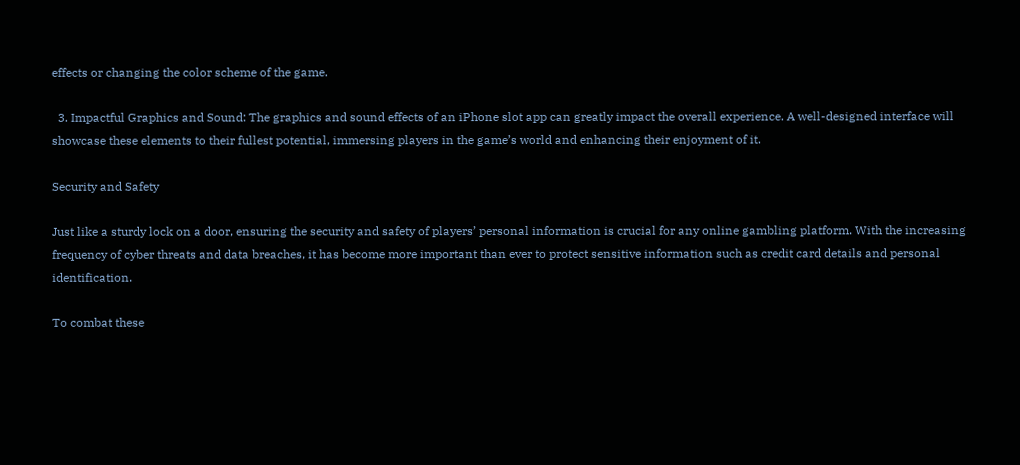effects or changing the color scheme of the game.

  3. Impactful Graphics and Sound: The graphics and sound effects of an iPhone slot app can greatly impact the overall experience. A well-designed interface will showcase these elements to their fullest potential, immersing players in the game’s world and enhancing their enjoyment of it.

Security and Safety

Just like a sturdy lock on a door, ensuring the security and safety of players’ personal information is crucial for any online gambling platform. With the increasing frequency of cyber threats and data breaches, it has become more important than ever to protect sensitive information such as credit card details and personal identification.

To combat these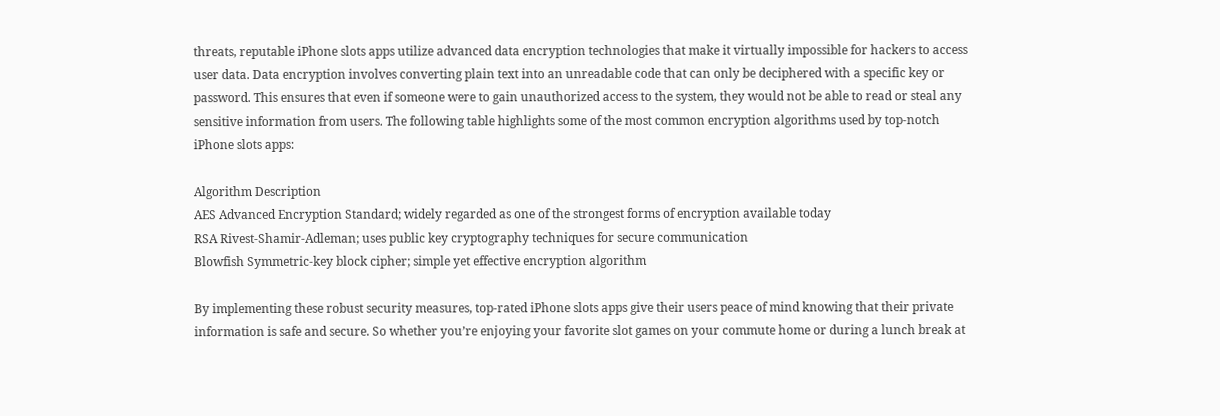threats, reputable iPhone slots apps utilize advanced data encryption technologies that make it virtually impossible for hackers to access user data. Data encryption involves converting plain text into an unreadable code that can only be deciphered with a specific key or password. This ensures that even if someone were to gain unauthorized access to the system, they would not be able to read or steal any sensitive information from users. The following table highlights some of the most common encryption algorithms used by top-notch iPhone slots apps:

Algorithm Description
AES Advanced Encryption Standard; widely regarded as one of the strongest forms of encryption available today
RSA Rivest-Shamir-Adleman; uses public key cryptography techniques for secure communication
Blowfish Symmetric-key block cipher; simple yet effective encryption algorithm

By implementing these robust security measures, top-rated iPhone slots apps give their users peace of mind knowing that their private information is safe and secure. So whether you’re enjoying your favorite slot games on your commute home or during a lunch break at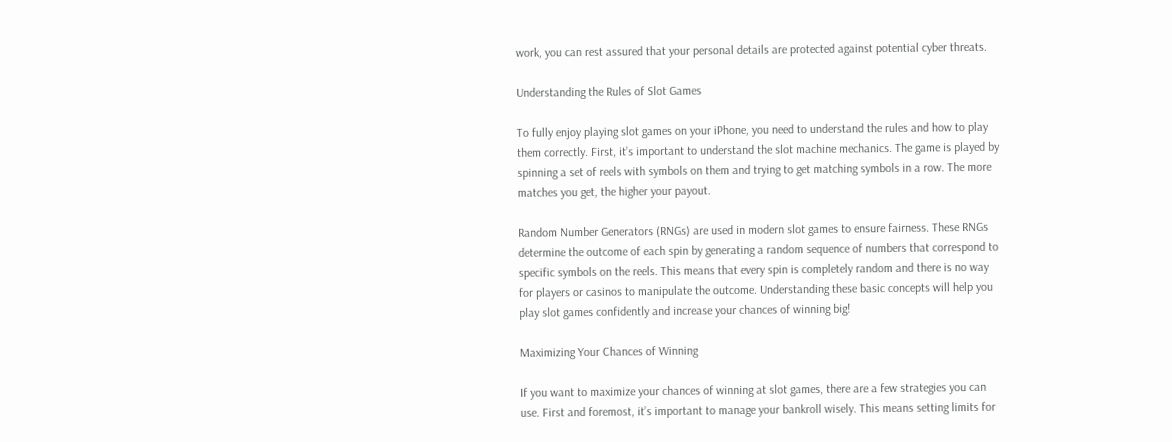work, you can rest assured that your personal details are protected against potential cyber threats.

Understanding the Rules of Slot Games

To fully enjoy playing slot games on your iPhone, you need to understand the rules and how to play them correctly. First, it’s important to understand the slot machine mechanics. The game is played by spinning a set of reels with symbols on them and trying to get matching symbols in a row. The more matches you get, the higher your payout.

Random Number Generators (RNGs) are used in modern slot games to ensure fairness. These RNGs determine the outcome of each spin by generating a random sequence of numbers that correspond to specific symbols on the reels. This means that every spin is completely random and there is no way for players or casinos to manipulate the outcome. Understanding these basic concepts will help you play slot games confidently and increase your chances of winning big!

Maximizing Your Chances of Winning

If you want to maximize your chances of winning at slot games, there are a few strategies you can use. First and foremost, it’s important to manage your bankroll wisely. This means setting limits for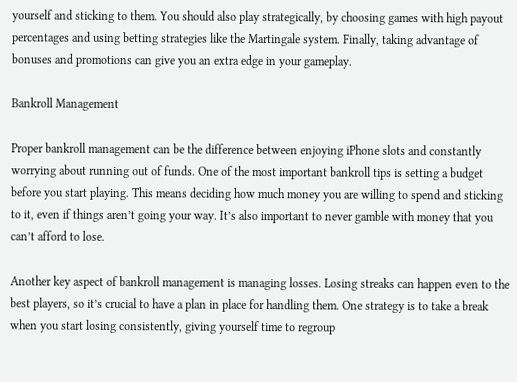yourself and sticking to them. You should also play strategically, by choosing games with high payout percentages and using betting strategies like the Martingale system. Finally, taking advantage of bonuses and promotions can give you an extra edge in your gameplay.

Bankroll Management

Proper bankroll management can be the difference between enjoying iPhone slots and constantly worrying about running out of funds. One of the most important bankroll tips is setting a budget before you start playing. This means deciding how much money you are willing to spend and sticking to it, even if things aren’t going your way. It’s also important to never gamble with money that you can’t afford to lose.

Another key aspect of bankroll management is managing losses. Losing streaks can happen even to the best players, so it’s crucial to have a plan in place for handling them. One strategy is to take a break when you start losing consistently, giving yourself time to regroup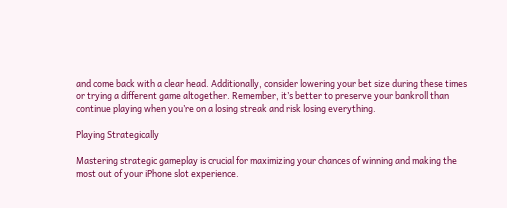and come back with a clear head. Additionally, consider lowering your bet size during these times or trying a different game altogether. Remember, it’s better to preserve your bankroll than continue playing when you’re on a losing streak and risk losing everything.

Playing Strategically

Mastering strategic gameplay is crucial for maximizing your chances of winning and making the most out of your iPhone slot experience.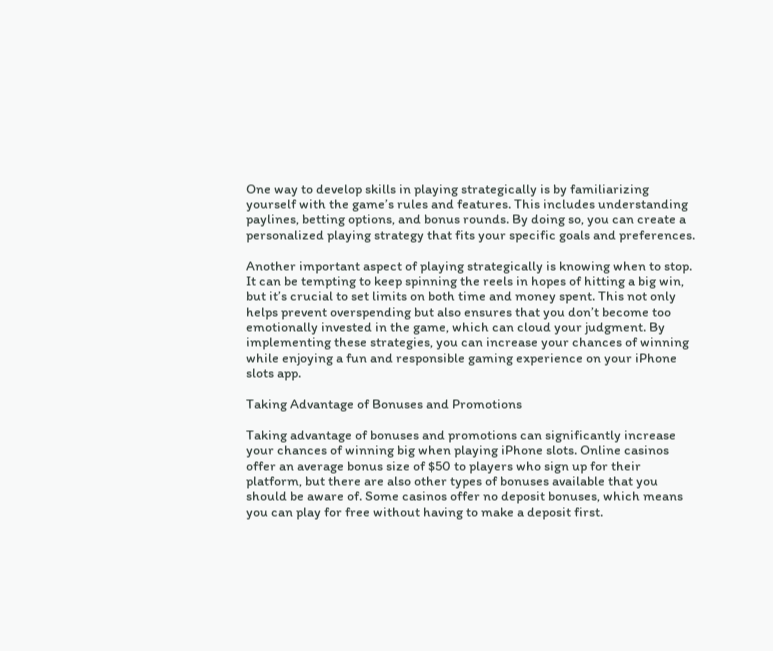One way to develop skills in playing strategically is by familiarizing yourself with the game’s rules and features. This includes understanding paylines, betting options, and bonus rounds. By doing so, you can create a personalized playing strategy that fits your specific goals and preferences.

Another important aspect of playing strategically is knowing when to stop. It can be tempting to keep spinning the reels in hopes of hitting a big win, but it’s crucial to set limits on both time and money spent. This not only helps prevent overspending but also ensures that you don’t become too emotionally invested in the game, which can cloud your judgment. By implementing these strategies, you can increase your chances of winning while enjoying a fun and responsible gaming experience on your iPhone slots app.

Taking Advantage of Bonuses and Promotions

Taking advantage of bonuses and promotions can significantly increase your chances of winning big when playing iPhone slots. Online casinos offer an average bonus size of $50 to players who sign up for their platform, but there are also other types of bonuses available that you should be aware of. Some casinos offer no deposit bonuses, which means you can play for free without having to make a deposit first.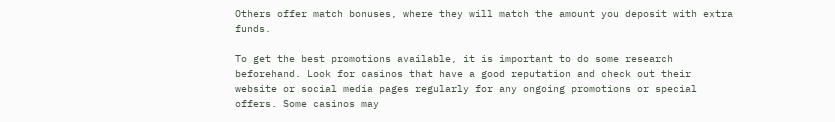Others offer match bonuses, where they will match the amount you deposit with extra funds.

To get the best promotions available, it is important to do some research beforehand. Look for casinos that have a good reputation and check out their website or social media pages regularly for any ongoing promotions or special offers. Some casinos may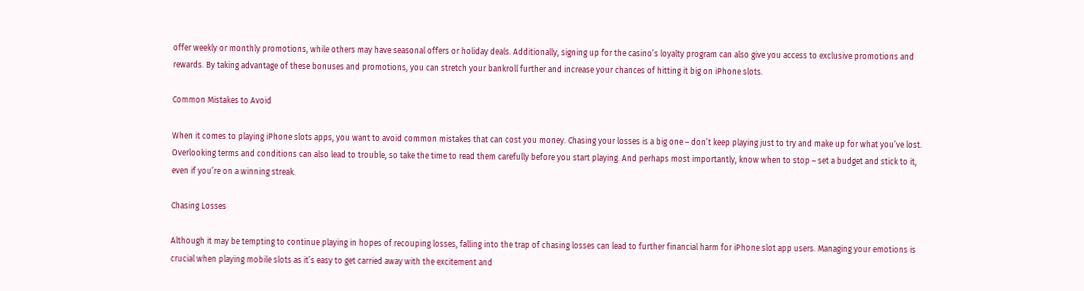offer weekly or monthly promotions, while others may have seasonal offers or holiday deals. Additionally, signing up for the casino’s loyalty program can also give you access to exclusive promotions and rewards. By taking advantage of these bonuses and promotions, you can stretch your bankroll further and increase your chances of hitting it big on iPhone slots.

Common Mistakes to Avoid

When it comes to playing iPhone slots apps, you want to avoid common mistakes that can cost you money. Chasing your losses is a big one – don’t keep playing just to try and make up for what you’ve lost. Overlooking terms and conditions can also lead to trouble, so take the time to read them carefully before you start playing. And perhaps most importantly, know when to stop – set a budget and stick to it, even if you’re on a winning streak.

Chasing Losses

Although it may be tempting to continue playing in hopes of recouping losses, falling into the trap of chasing losses can lead to further financial harm for iPhone slot app users. Managing your emotions is crucial when playing mobile slots as it’s easy to get carried away with the excitement and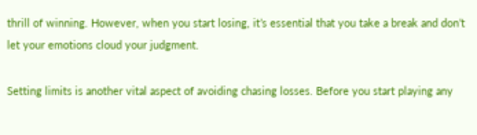thrill of winning. However, when you start losing, it’s essential that you take a break and don’t let your emotions cloud your judgment.

Setting limits is another vital aspect of avoiding chasing losses. Before you start playing any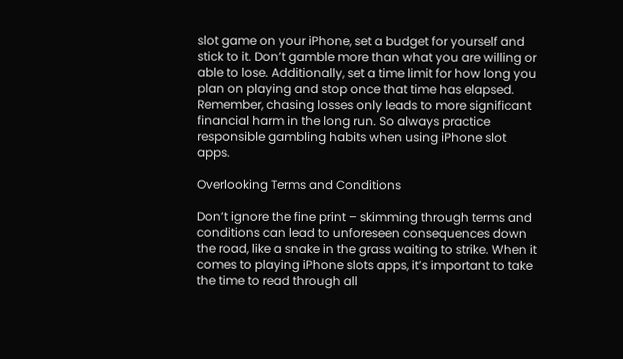slot game on your iPhone, set a budget for yourself and stick to it. Don’t gamble more than what you are willing or able to lose. Additionally, set a time limit for how long you plan on playing and stop once that time has elapsed. Remember, chasing losses only leads to more significant financial harm in the long run. So always practice responsible gambling habits when using iPhone slot apps.

Overlooking Terms and Conditions

Don’t ignore the fine print – skimming through terms and conditions can lead to unforeseen consequences down the road, like a snake in the grass waiting to strike. When it comes to playing iPhone slots apps, it’s important to take the time to read through all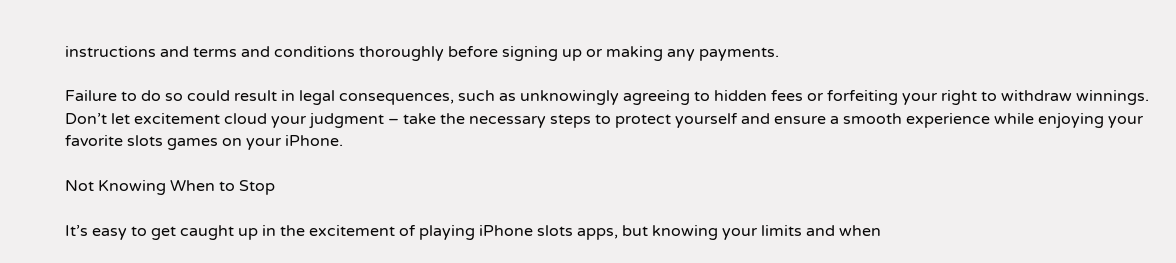instructions and terms and conditions thoroughly before signing up or making any payments.

Failure to do so could result in legal consequences, such as unknowingly agreeing to hidden fees or forfeiting your right to withdraw winnings. Don’t let excitement cloud your judgment – take the necessary steps to protect yourself and ensure a smooth experience while enjoying your favorite slots games on your iPhone.

Not Knowing When to Stop

It’s easy to get caught up in the excitement of playing iPhone slots apps, but knowing your limits and when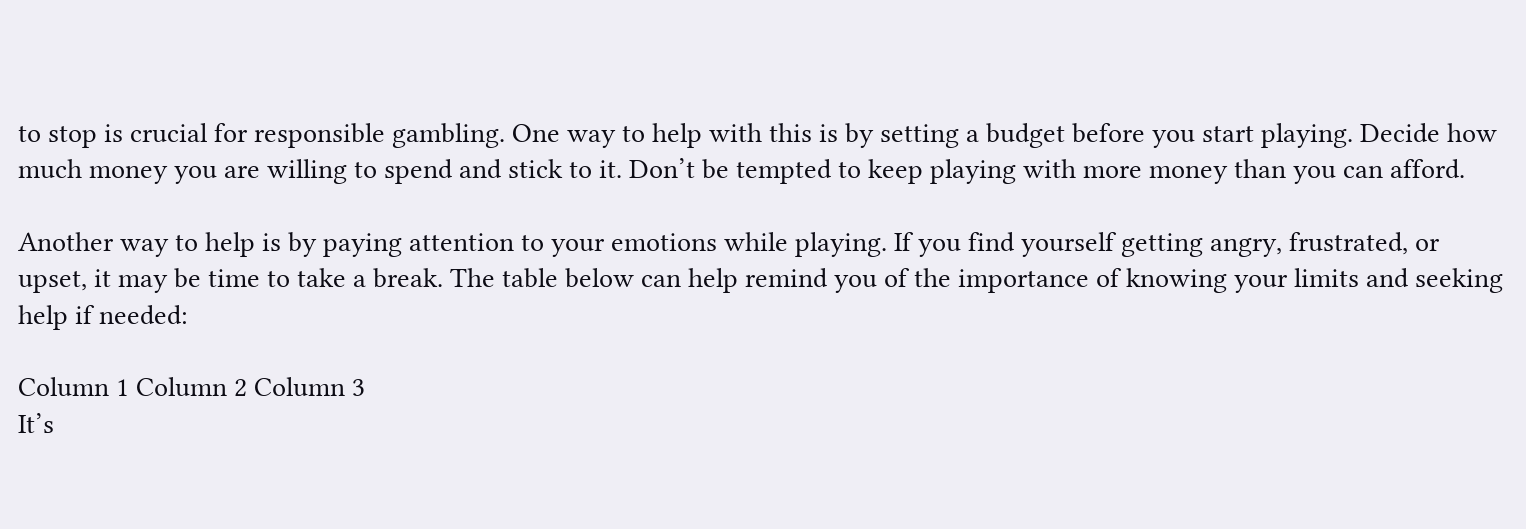to stop is crucial for responsible gambling. One way to help with this is by setting a budget before you start playing. Decide how much money you are willing to spend and stick to it. Don’t be tempted to keep playing with more money than you can afford.

Another way to help is by paying attention to your emotions while playing. If you find yourself getting angry, frustrated, or upset, it may be time to take a break. The table below can help remind you of the importance of knowing your limits and seeking help if needed:

Column 1 Column 2 Column 3
It’s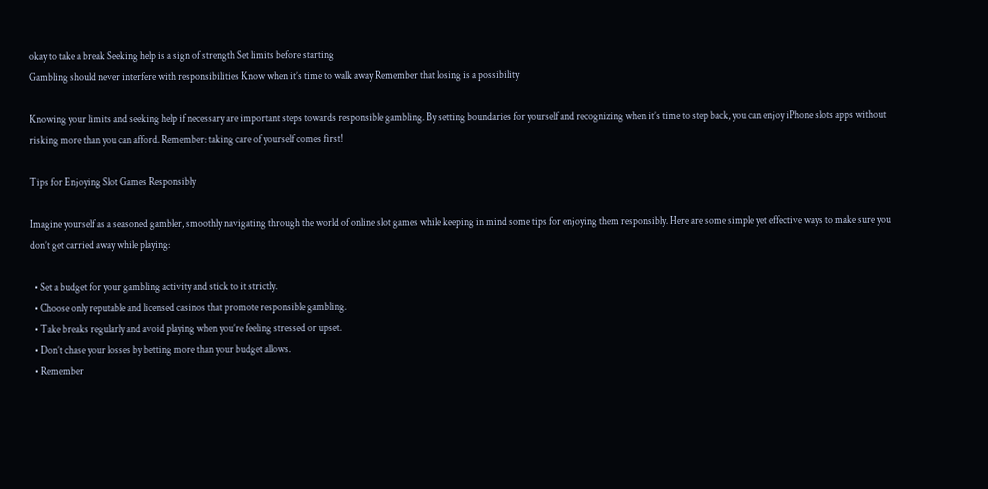okay to take a break Seeking help is a sign of strength Set limits before starting
Gambling should never interfere with responsibilities Know when it’s time to walk away Remember that losing is a possibility

Knowing your limits and seeking help if necessary are important steps towards responsible gambling. By setting boundaries for yourself and recognizing when it’s time to step back, you can enjoy iPhone slots apps without risking more than you can afford. Remember: taking care of yourself comes first!

Tips for Enjoying Slot Games Responsibly

Imagine yourself as a seasoned gambler, smoothly navigating through the world of online slot games while keeping in mind some tips for enjoying them responsibly. Here are some simple yet effective ways to make sure you don’t get carried away while playing:

  • Set a budget for your gambling activity and stick to it strictly.
  • Choose only reputable and licensed casinos that promote responsible gambling.
  • Take breaks regularly and avoid playing when you’re feeling stressed or upset.
  • Don’t chase your losses by betting more than your budget allows.
  • Remember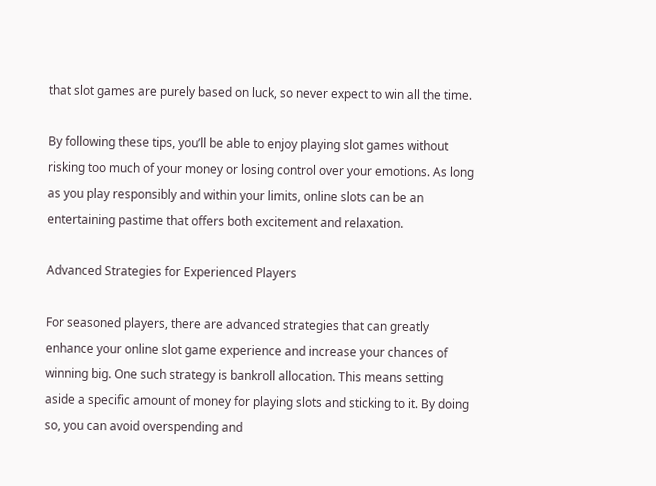that slot games are purely based on luck, so never expect to win all the time.

By following these tips, you’ll be able to enjoy playing slot games without risking too much of your money or losing control over your emotions. As long as you play responsibly and within your limits, online slots can be an entertaining pastime that offers both excitement and relaxation.

Advanced Strategies for Experienced Players

For seasoned players, there are advanced strategies that can greatly enhance your online slot game experience and increase your chances of winning big. One such strategy is bankroll allocation. This means setting aside a specific amount of money for playing slots and sticking to it. By doing so, you can avoid overspending and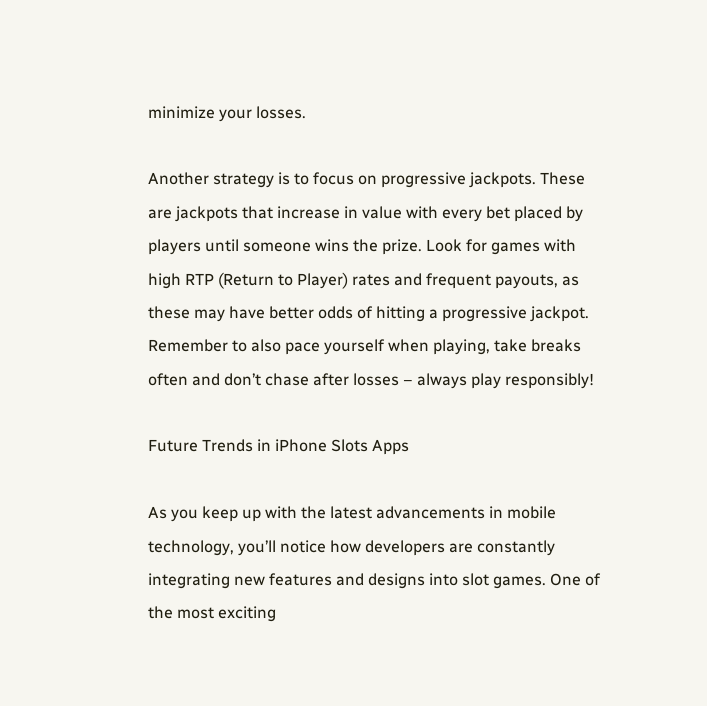minimize your losses.

Another strategy is to focus on progressive jackpots. These are jackpots that increase in value with every bet placed by players until someone wins the prize. Look for games with high RTP (Return to Player) rates and frequent payouts, as these may have better odds of hitting a progressive jackpot. Remember to also pace yourself when playing, take breaks often and don’t chase after losses – always play responsibly!

Future Trends in iPhone Slots Apps

As you keep up with the latest advancements in mobile technology, you’ll notice how developers are constantly integrating new features and designs into slot games. One of the most exciting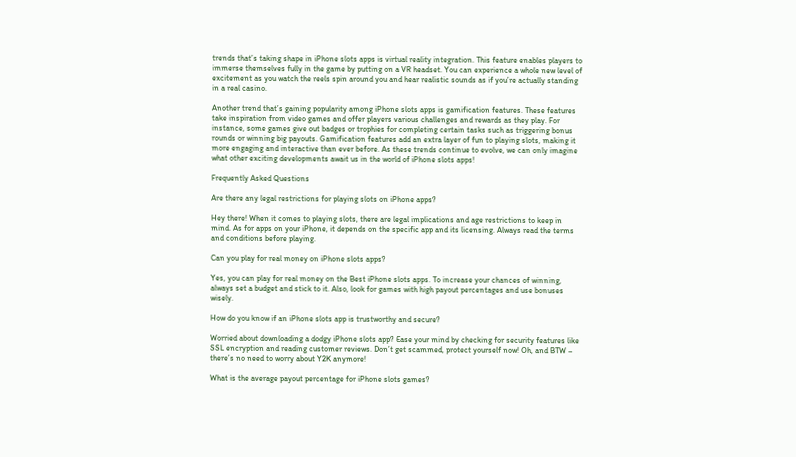trends that’s taking shape in iPhone slots apps is virtual reality integration. This feature enables players to immerse themselves fully in the game by putting on a VR headset. You can experience a whole new level of excitement as you watch the reels spin around you and hear realistic sounds as if you’re actually standing in a real casino.

Another trend that’s gaining popularity among iPhone slots apps is gamification features. These features take inspiration from video games and offer players various challenges and rewards as they play. For instance, some games give out badges or trophies for completing certain tasks such as triggering bonus rounds or winning big payouts. Gamification features add an extra layer of fun to playing slots, making it more engaging and interactive than ever before. As these trends continue to evolve, we can only imagine what other exciting developments await us in the world of iPhone slots apps!

Frequently Asked Questions

Are there any legal restrictions for playing slots on iPhone apps?

Hey there! When it comes to playing slots, there are legal implications and age restrictions to keep in mind. As for apps on your iPhone, it depends on the specific app and its licensing. Always read the terms and conditions before playing.

Can you play for real money on iPhone slots apps?

Yes, you can play for real money on the Best iPhone slots apps. To increase your chances of winning, always set a budget and stick to it. Also, look for games with high payout percentages and use bonuses wisely.

How do you know if an iPhone slots app is trustworthy and secure?

Worried about downloading a dodgy iPhone slots app? Ease your mind by checking for security features like SSL encryption and reading customer reviews. Don’t get scammed, protect yourself now! Oh, and BTW – there’s no need to worry about Y2K anymore!

What is the average payout percentage for iPhone slots games?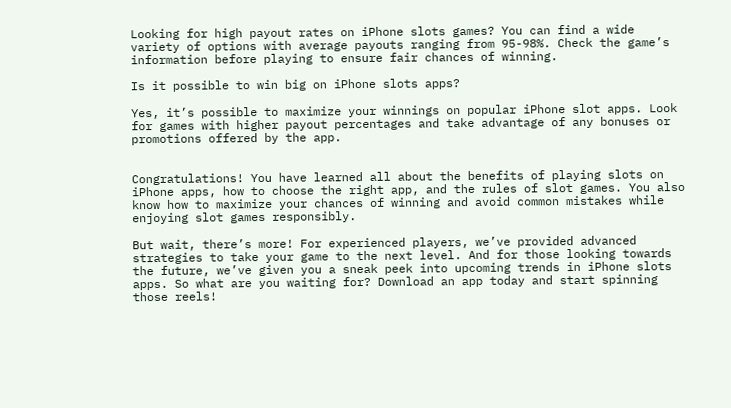Looking for high payout rates on iPhone slots games? You can find a wide variety of options with average payouts ranging from 95-98%. Check the game’s information before playing to ensure fair chances of winning.

Is it possible to win big on iPhone slots apps?

Yes, it’s possible to maximize your winnings on popular iPhone slot apps. Look for games with higher payout percentages and take advantage of any bonuses or promotions offered by the app.


Congratulations! You have learned all about the benefits of playing slots on iPhone apps, how to choose the right app, and the rules of slot games. You also know how to maximize your chances of winning and avoid common mistakes while enjoying slot games responsibly.

But wait, there’s more! For experienced players, we’ve provided advanced strategies to take your game to the next level. And for those looking towards the future, we’ve given you a sneak peek into upcoming trends in iPhone slots apps. So what are you waiting for? Download an app today and start spinning those reels!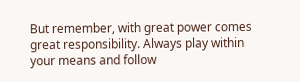But remember, with great power comes great responsibility. Always play within your means and follow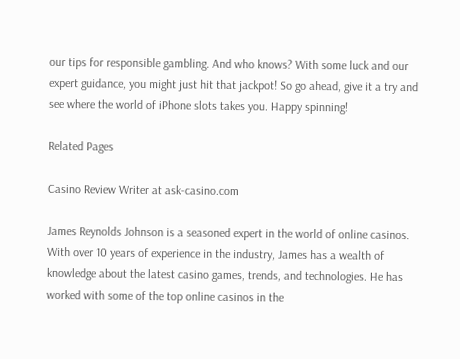our tips for responsible gambling. And who knows? With some luck and our expert guidance, you might just hit that jackpot! So go ahead, give it a try and see where the world of iPhone slots takes you. Happy spinning!

Related Pages

Casino Review Writer at ask-casino.com

James Reynolds Johnson is a seasoned expert in the world of online casinos. With over 10 years of experience in the industry, James has a wealth of knowledge about the latest casino games, trends, and technologies. He has worked with some of the top online casinos in the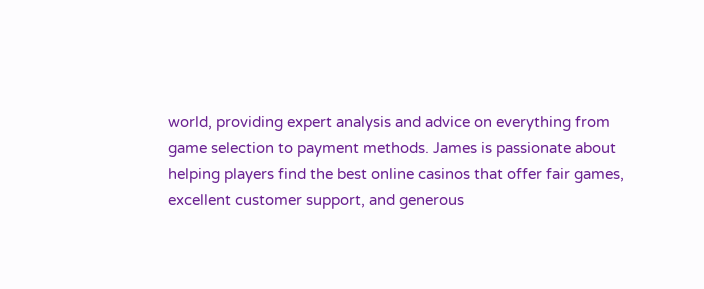world, providing expert analysis and advice on everything from game selection to payment methods. James is passionate about helping players find the best online casinos that offer fair games, excellent customer support, and generous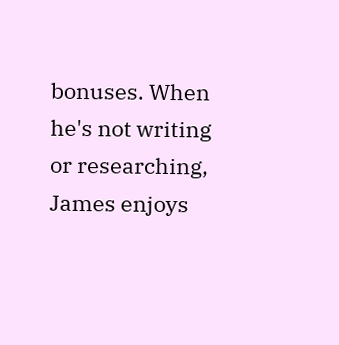bonuses. When he's not writing or researching, James enjoys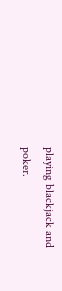playing blackjack and poker.